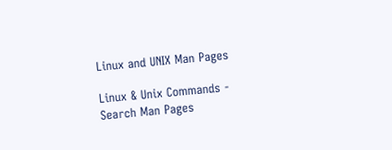Linux and UNIX Man Pages

Linux & Unix Commands - Search Man Pages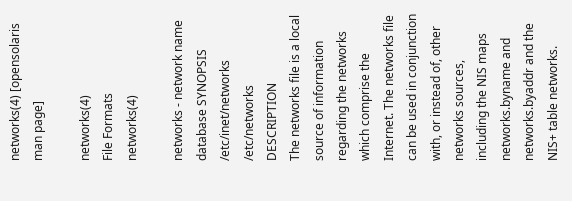networks(4) [opensolaris man page]

networks(4)                            File Formats                                networks(4)

networks - network name database SYNOPSIS
/etc/inet/networks /etc/networks DESCRIPTION
The networks file is a local source of information regarding the networks which comprise the Internet. The networks file can be used in conjunction with, or instead of, other networks sources, including the NIS maps networks.byname and networks.byaddr and the NIS+ table networks.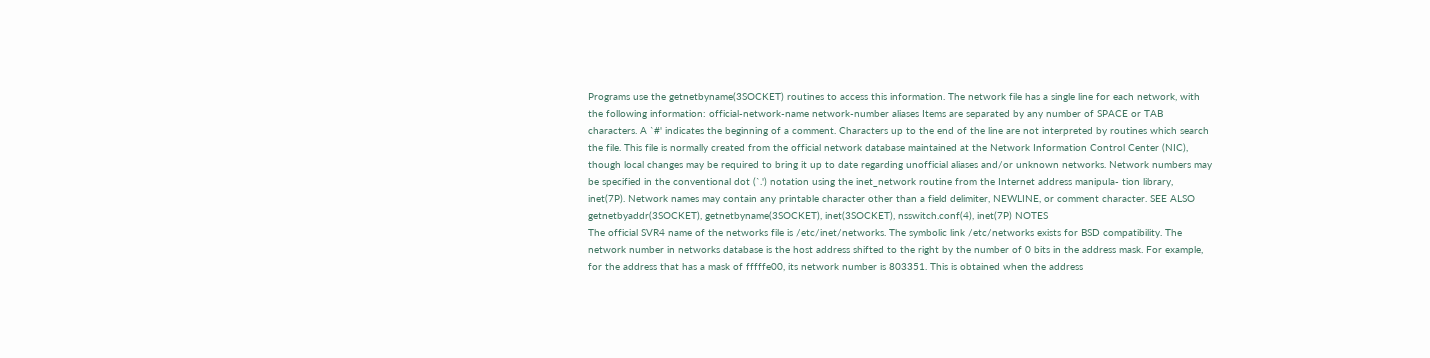Programs use the getnetbyname(3SOCKET) routines to access this information. The network file has a single line for each network, with the following information: official-network-name network-number aliases Items are separated by any number of SPACE or TAB characters. A `#' indicates the beginning of a comment. Characters up to the end of the line are not interpreted by routines which search the file. This file is normally created from the official network database maintained at the Network Information Control Center (NIC), though local changes may be required to bring it up to date regarding unofficial aliases and/or unknown networks. Network numbers may be specified in the conventional dot (`.') notation using the inet_network routine from the Internet address manipula- tion library, inet(7P). Network names may contain any printable character other than a field delimiter, NEWLINE, or comment character. SEE ALSO
getnetbyaddr(3SOCKET), getnetbyname(3SOCKET), inet(3SOCKET), nsswitch.conf(4), inet(7P) NOTES
The official SVR4 name of the networks file is /etc/inet/networks. The symbolic link /etc/networks exists for BSD compatibility. The network number in networks database is the host address shifted to the right by the number of 0 bits in the address mask. For example, for the address that has a mask of fffffe00, its network number is 803351. This is obtained when the address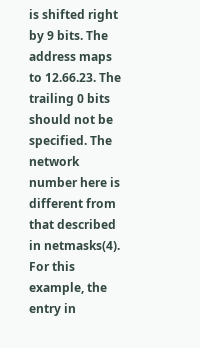is shifted right by 9 bits. The address maps to 12.66.23. The trailing 0 bits should not be specified. The network number here is different from that described in netmasks(4). For this example, the entry in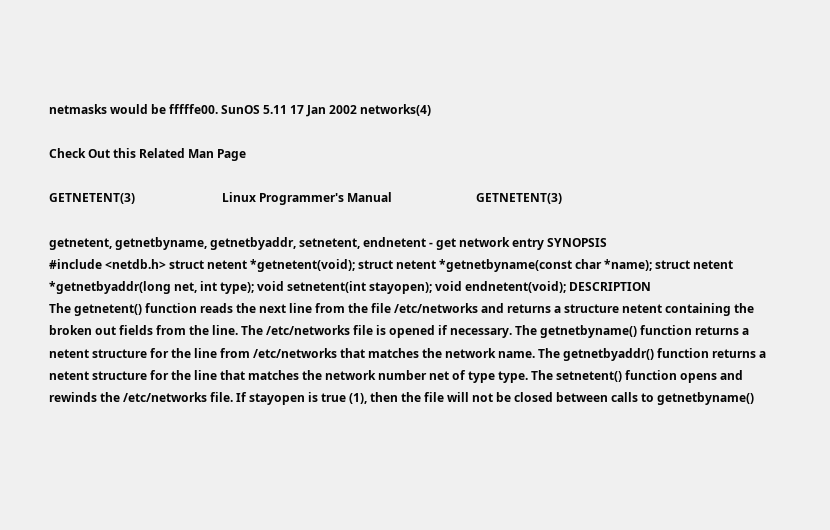netmasks would be fffffe00. SunOS 5.11 17 Jan 2002 networks(4)

Check Out this Related Man Page

GETNETENT(3)                             Linux Programmer's Manual                            GETNETENT(3)

getnetent, getnetbyname, getnetbyaddr, setnetent, endnetent - get network entry SYNOPSIS
#include <netdb.h> struct netent *getnetent(void); struct netent *getnetbyname(const char *name); struct netent *getnetbyaddr(long net, int type); void setnetent(int stayopen); void endnetent(void); DESCRIPTION
The getnetent() function reads the next line from the file /etc/networks and returns a structure netent containing the broken out fields from the line. The /etc/networks file is opened if necessary. The getnetbyname() function returns a netent structure for the line from /etc/networks that matches the network name. The getnetbyaddr() function returns a netent structure for the line that matches the network number net of type type. The setnetent() function opens and rewinds the /etc/networks file. If stayopen is true (1), then the file will not be closed between calls to getnetbyname()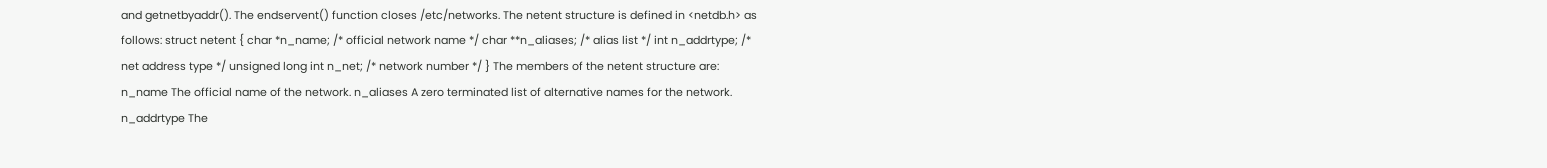and getnetbyaddr(). The endservent() function closes /etc/networks. The netent structure is defined in <netdb.h> as follows: struct netent { char *n_name; /* official network name */ char **n_aliases; /* alias list */ int n_addrtype; /* net address type */ unsigned long int n_net; /* network number */ } The members of the netent structure are: n_name The official name of the network. n_aliases A zero terminated list of alternative names for the network. n_addrtype The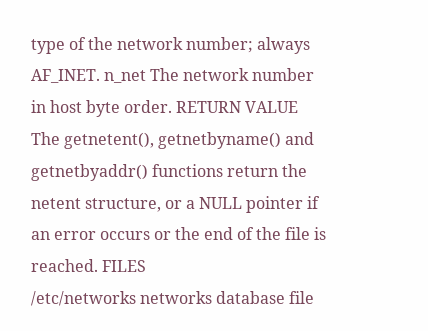type of the network number; always AF_INET. n_net The network number in host byte order. RETURN VALUE
The getnetent(), getnetbyname() and getnetbyaddr() functions return the netent structure, or a NULL pointer if an error occurs or the end of the file is reached. FILES
/etc/networks networks database file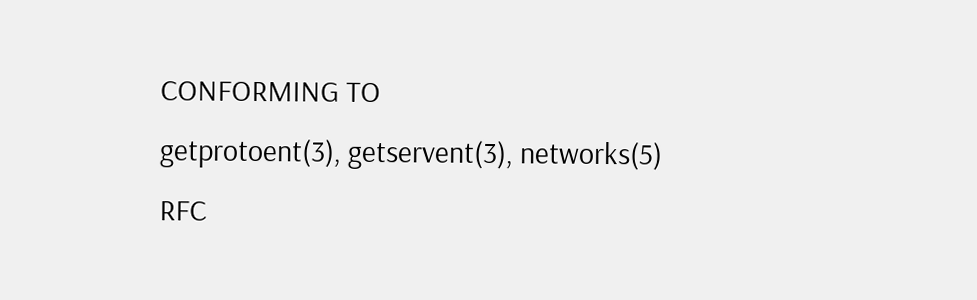CONFORMING TO
getprotoent(3), getservent(3), networks(5) RFC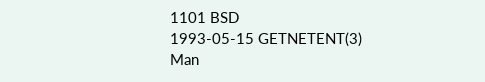1101 BSD
1993-05-15 GETNETENT(3)
Man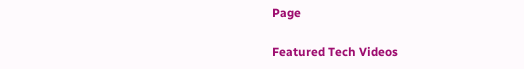Page

Featured Tech Videos